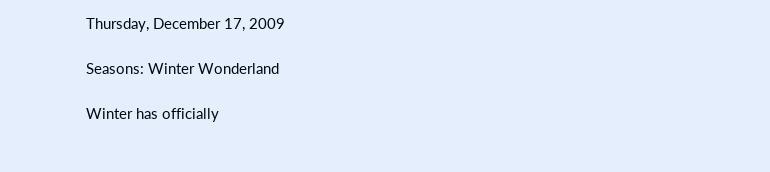Thursday, December 17, 2009

Seasons: Winter Wonderland

Winter has officially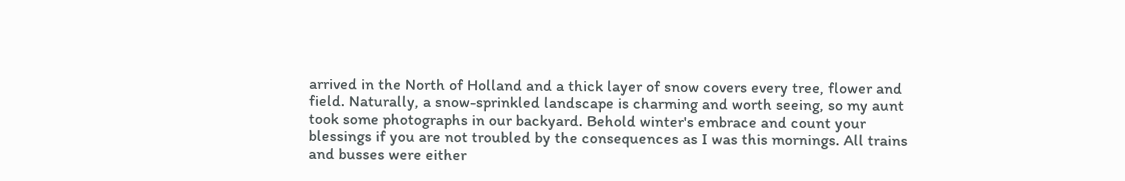arrived in the North of Holland and a thick layer of snow covers every tree, flower and field. Naturally, a snow-sprinkled landscape is charming and worth seeing, so my aunt took some photographs in our backyard. Behold winter's embrace and count your blessings if you are not troubled by the consequences as I was this mornings. All trains and busses were either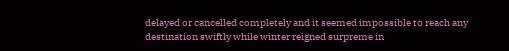delayed or cancelled completely and it seemed impossible to reach any destination swiftly while winter reigned surpreme in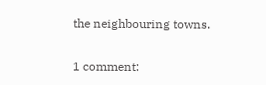the neighbouring towns.

1 comment: